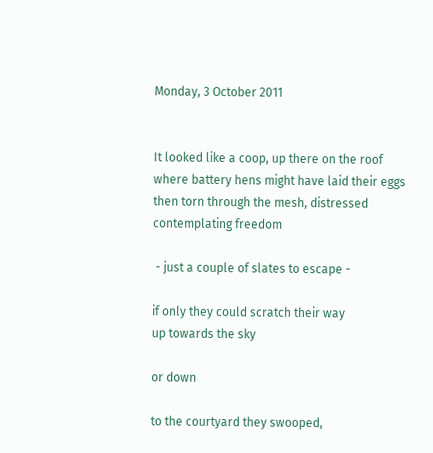Monday, 3 October 2011


It looked like a coop, up there on the roof
where battery hens might have laid their eggs
then torn through the mesh, distressed
contemplating freedom

 - just a couple of slates to escape -

if only they could scratch their way
up towards the sky

or down

to the courtyard they swooped,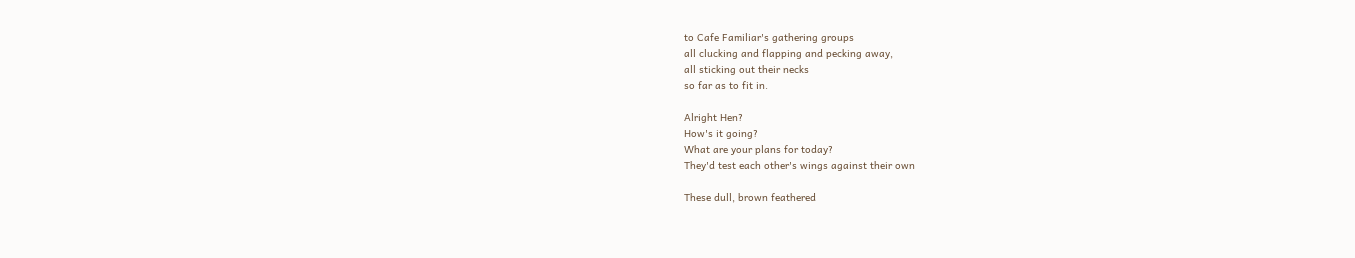to Cafe Familiar's gathering groups
all clucking and flapping and pecking away,
all sticking out their necks
so far as to fit in.

Alright Hen?
How's it going?
What are your plans for today?
They'd test each other's wings against their own

These dull, brown feathered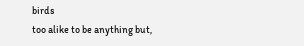birds
too alike to be anything but,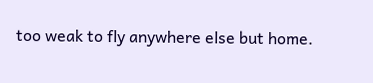too weak to fly anywhere else but home.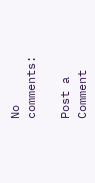No comments:

Post a Comment